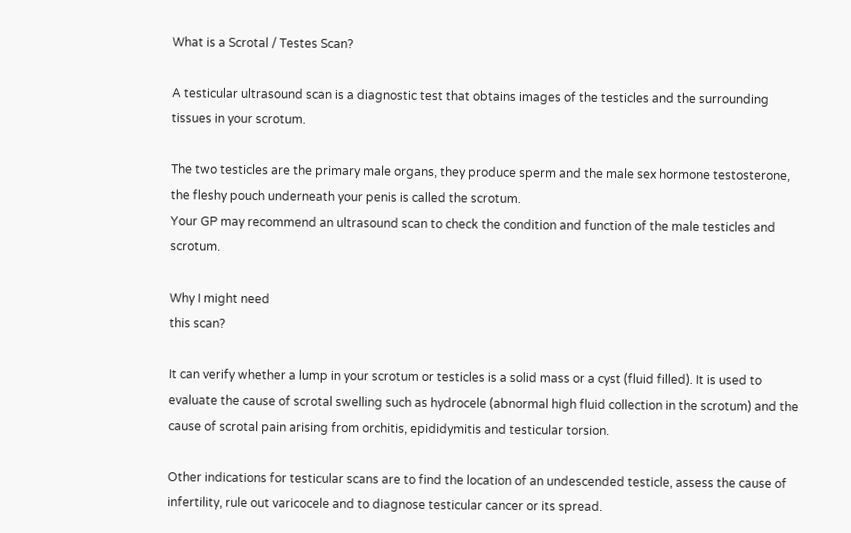What is a Scrotal / Testes Scan?

A testicular ultrasound scan is a diagnostic test that obtains images of the testicles and the surrounding tissues in your scrotum.

The two testicles are the primary male organs, they produce sperm and the male sex hormone testosterone, the fleshy pouch underneath your penis is called the scrotum.
Your GP may recommend an ultrasound scan to check the condition and function of the male testicles and scrotum.

Why I might need
this scan?

It can verify whether a lump in your scrotum or testicles is a solid mass or a cyst (fluid filled). It is used to evaluate the cause of scrotal swelling such as hydrocele (abnormal high fluid collection in the scrotum) and the cause of scrotal pain arising from orchitis, epididymitis and testicular torsion.

Other indications for testicular scans are to find the location of an undescended testicle, assess the cause of infertility, rule out varicocele and to diagnose testicular cancer or its spread.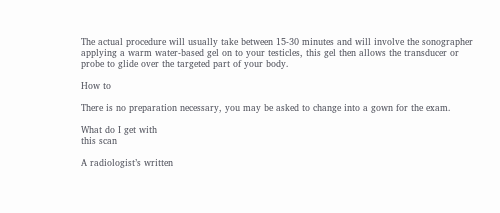The actual procedure will usually take between 15-30 minutes and will involve the sonographer applying a warm water-based gel on to your testicles, this gel then allows the transducer or probe to glide over the targeted part of your body.

How to

There is no preparation necessary, you may be asked to change into a gown for the exam.

What do I get with
this scan

A radiologist’s written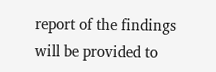report of the findings will be provided to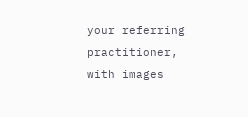your referring practitioner, with images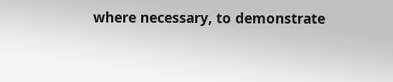where necessary, to demonstrate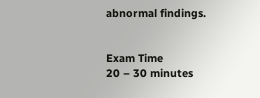abnormal findings.


Exam Time
20 – 30 minutes